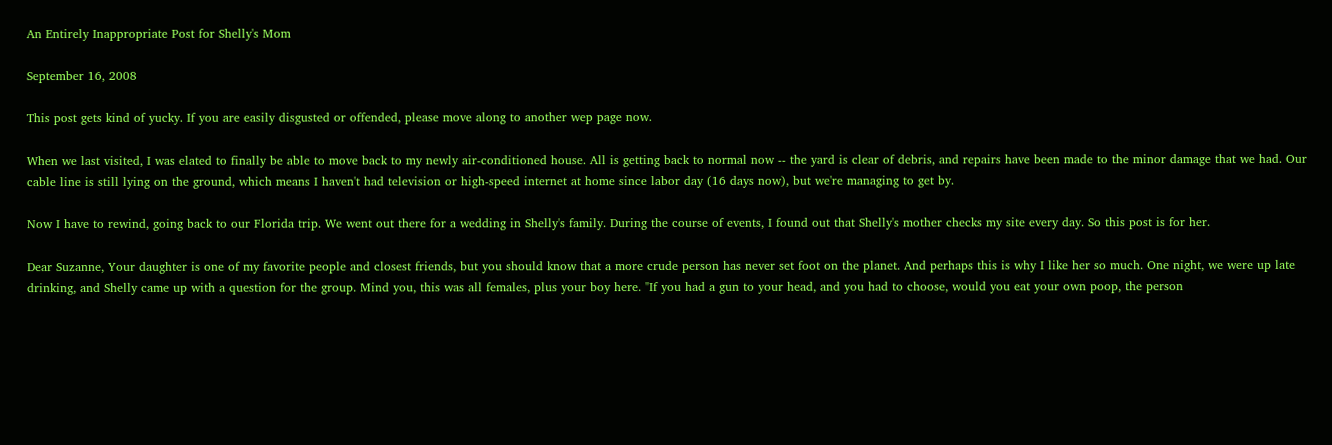An Entirely Inappropriate Post for Shelly's Mom

September 16, 2008

This post gets kind of yucky. If you are easily disgusted or offended, please move along to another wep page now.

When we last visited, I was elated to finally be able to move back to my newly air-conditioned house. All is getting back to normal now -- the yard is clear of debris, and repairs have been made to the minor damage that we had. Our cable line is still lying on the ground, which means I haven't had television or high-speed internet at home since labor day (16 days now), but we're managing to get by.

Now I have to rewind, going back to our Florida trip. We went out there for a wedding in Shelly's family. During the course of events, I found out that Shelly's mother checks my site every day. So this post is for her.

Dear Suzanne, Your daughter is one of my favorite people and closest friends, but you should know that a more crude person has never set foot on the planet. And perhaps this is why I like her so much. One night, we were up late drinking, and Shelly came up with a question for the group. Mind you, this was all females, plus your boy here. "If you had a gun to your head, and you had to choose, would you eat your own poop, the person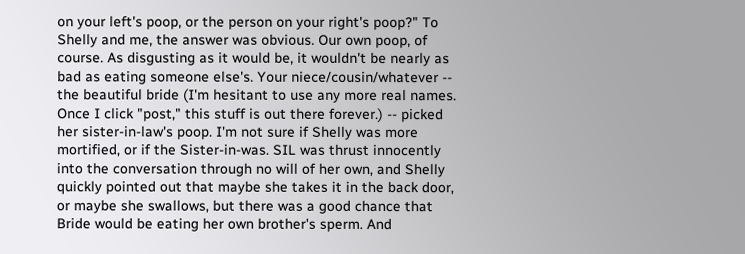on your left's poop, or the person on your right's poop?" To Shelly and me, the answer was obvious. Our own poop, of course. As disgusting as it would be, it wouldn't be nearly as bad as eating someone else's. Your niece/cousin/whatever -- the beautiful bride (I'm hesitant to use any more real names. Once I click "post," this stuff is out there forever.) -- picked her sister-in-law's poop. I'm not sure if Shelly was more mortified, or if the Sister-in-was. SIL was thrust innocently into the conversation through no will of her own, and Shelly quickly pointed out that maybe she takes it in the back door, or maybe she swallows, but there was a good chance that Bride would be eating her own brother's sperm. And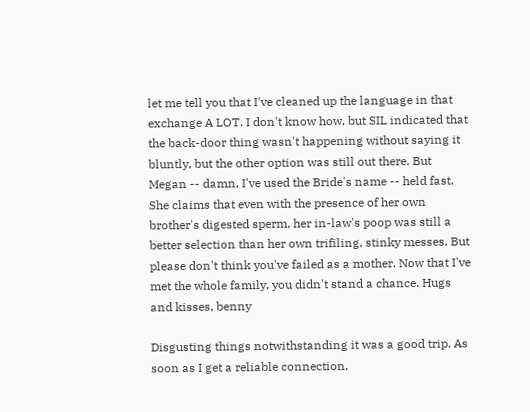let me tell you that I've cleaned up the language in that exchange A LOT. I don't know how, but SIL indicated that the back-door thing wasn't happening without saying it bluntly, but the other option was still out there. But Megan -- damn, I've used the Bride's name -- held fast. She claims that even with the presence of her own brother's digested sperm, her in-law's poop was still a better selection than her own trifiling, stinky messes. But please don't think you've failed as a mother. Now that I've met the whole family, you didn't stand a chance. Hugs and kisses, benny

Disgusting things notwithstanding it was a good trip. As soon as I get a reliable connection,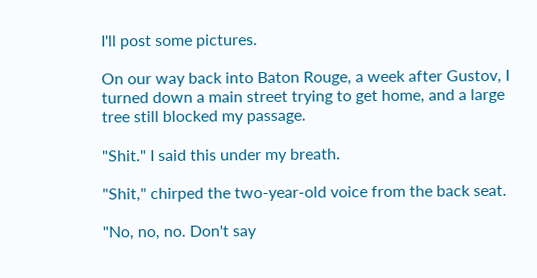I'll post some pictures.

On our way back into Baton Rouge, a week after Gustov, I turned down a main street trying to get home, and a large tree still blocked my passage.

"Shit." I said this under my breath.

"Shit," chirped the two-year-old voice from the back seat.

"No, no, no. Don't say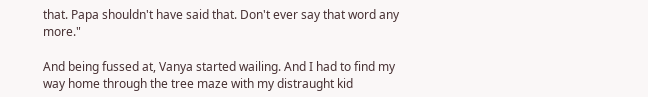that. Papa shouldn't have said that. Don't ever say that word any more."

And being fussed at, Vanya started wailing. And I had to find my way home through the tree maze with my distraught kid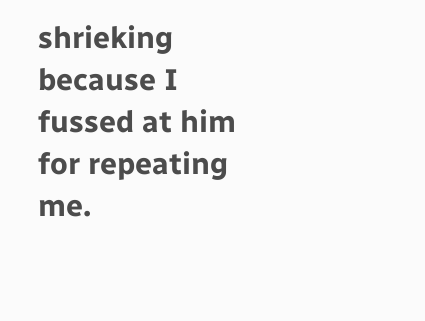shrieking because I fussed at him for repeating me.